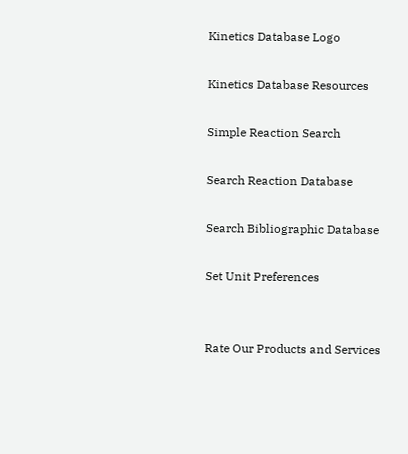Kinetics Database Logo

Kinetics Database Resources

Simple Reaction Search

Search Reaction Database

Search Bibliographic Database

Set Unit Preferences


Rate Our Products and Services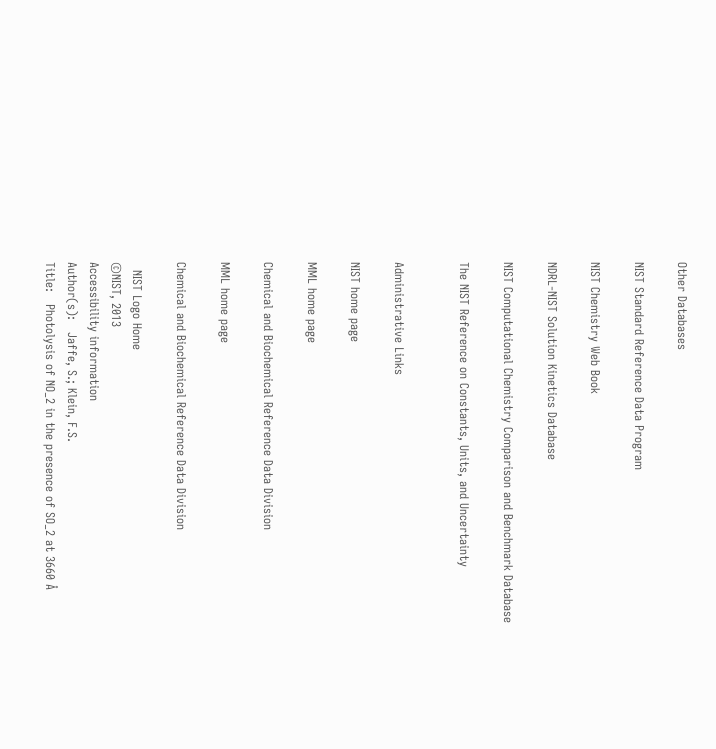Other Databases

NIST Standard Reference Data Program

NIST Chemistry Web Book

NDRL-NIST Solution Kinetics Database

NIST Computational Chemistry Comparison and Benchmark Database

The NIST Reference on Constants, Units, and Uncertainty


Administrative Links

NIST home page

MML home page

Chemical and Biochemical Reference Data Division

MML home page

Chemical and Biochemical Reference Data Division

  NIST Logo Home
©NIST, 2013
Accessibility information
Author(s):   Jaffe, S.; Klein, F.S.
Title:   Photolysis of NO_2 in the presence of SO_2 at 3660 Å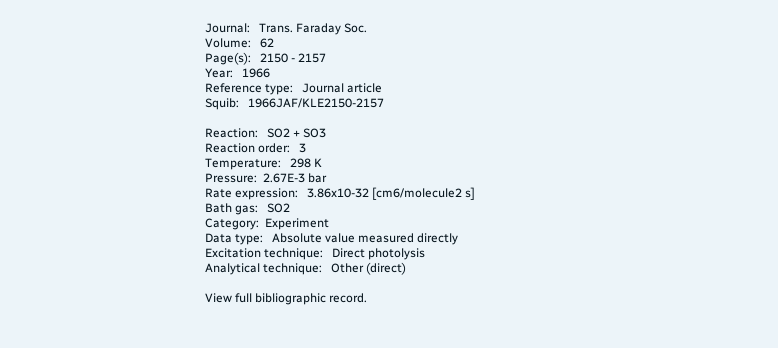Journal:   Trans. Faraday Soc.
Volume:   62
Page(s):   2150 - 2157
Year:   1966
Reference type:   Journal article
Squib:   1966JAF/KLE2150-2157

Reaction:   SO2 + SO3
Reaction order:   3
Temperature:   298 K
Pressure:  2.67E-3 bar
Rate expression:   3.86x10-32 [cm6/molecule2 s]
Bath gas:   SO2
Category:  Experiment
Data type:   Absolute value measured directly
Excitation technique:   Direct photolysis
Analytical technique:   Other (direct)

View full bibliographic record.